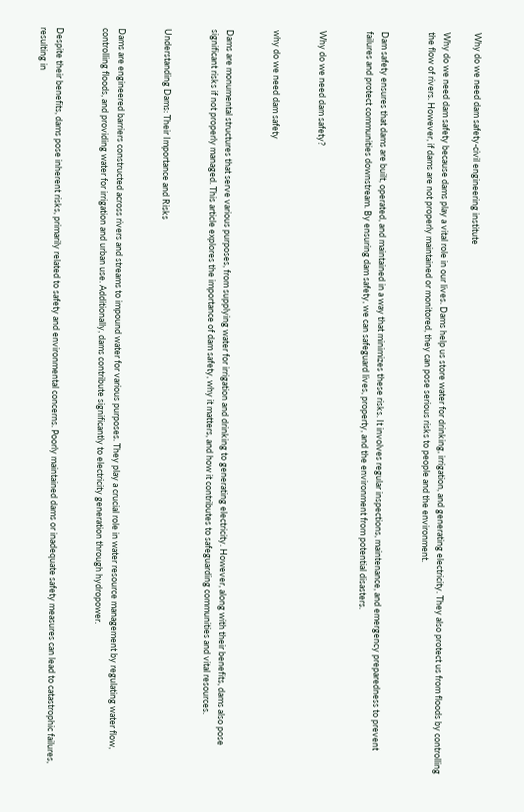Why do we need dam safety-civil engineering institute

Why do we need dam safety because dams play a vital role in our lives. Dams help us store water for drinking, irrigation, and generating electricity. They also protect us from floods by controlling the flow of rivers. However, if dams are not properly maintained or monitored, they can pose serious risks to people and the environment.


Dam safety ensures that dams are built, operated, and maintained in a way that minimizes these risks. It involves regular inspections, maintenance, and emergency preparedness to prevent failures and protect communities downstream. By ensuring dam safety, we can safeguard lives, property, and the environment from potential disasters.


Why do we need dam safety?


why do we need dam safety


Dams are monumental structures that serve various purposes, from supplying water for irrigation and drinking to generating electricity. However, along with their benefits, dams also pose significant risks if not properly managed. This article explores the importance of dam safety, why it matters, and how it contributes to safeguarding communities and vital resources.


Understanding Dams: Their Importance and Risks


Dams are engineered barriers constructed across rivers and streams to impound water for various purposes. They play a crucial role in water resource management by regulating water flow, controlling floods, and providing water for irrigation and urban use. Additionally, dams contribute significantly to electricity generation through hydropower.


Despite their benefits, dams pose inherent risks, primarily related to safety and environmental concerns. Poorly maintained dams or inadequate safety measures can lead to catastrophic failures, resulting in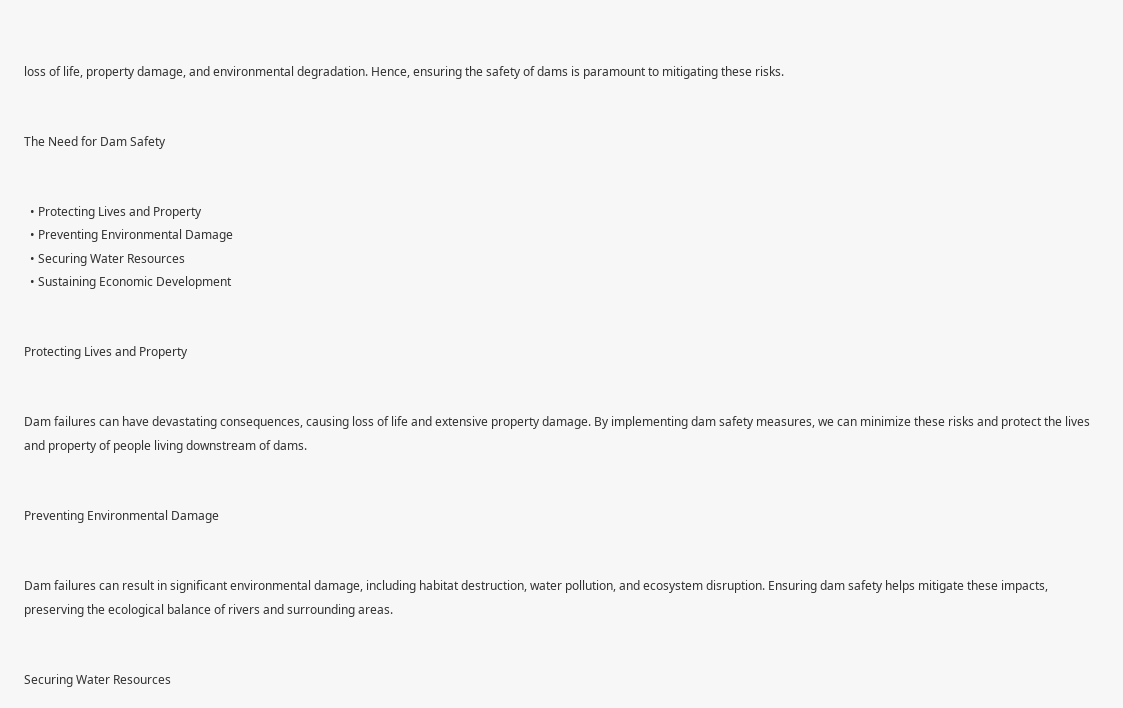loss of life, property damage, and environmental degradation. Hence, ensuring the safety of dams is paramount to mitigating these risks.


The Need for Dam Safety


  • Protecting Lives and Property
  • Preventing Environmental Damage
  • Securing Water Resources
  • Sustaining Economic Development


Protecting Lives and Property


Dam failures can have devastating consequences, causing loss of life and extensive property damage. By implementing dam safety measures, we can minimize these risks and protect the lives and property of people living downstream of dams.


Preventing Environmental Damage


Dam failures can result in significant environmental damage, including habitat destruction, water pollution, and ecosystem disruption. Ensuring dam safety helps mitigate these impacts, preserving the ecological balance of rivers and surrounding areas.


Securing Water Resources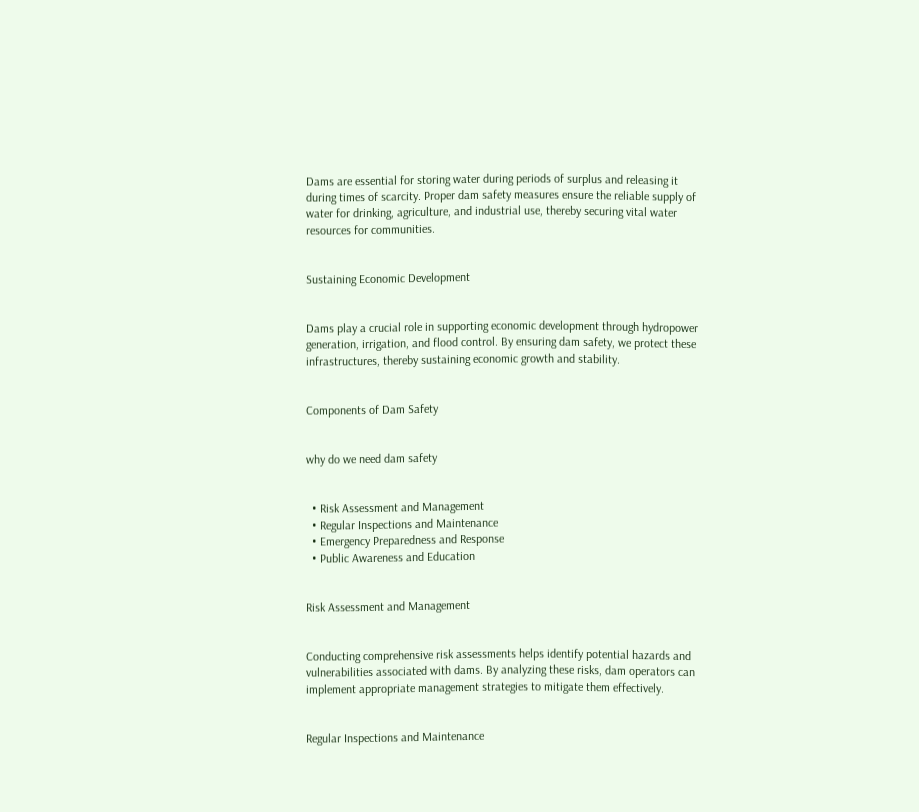Dams are essential for storing water during periods of surplus and releasing it during times of scarcity. Proper dam safety measures ensure the reliable supply of water for drinking, agriculture, and industrial use, thereby securing vital water resources for communities.


Sustaining Economic Development


Dams play a crucial role in supporting economic development through hydropower generation, irrigation, and flood control. By ensuring dam safety, we protect these infrastructures, thereby sustaining economic growth and stability.


Components of Dam Safety


why do we need dam safety


  • Risk Assessment and Management
  • Regular Inspections and Maintenance
  • Emergency Preparedness and Response
  • Public Awareness and Education


Risk Assessment and Management


Conducting comprehensive risk assessments helps identify potential hazards and vulnerabilities associated with dams. By analyzing these risks, dam operators can implement appropriate management strategies to mitigate them effectively.


Regular Inspections and Maintenance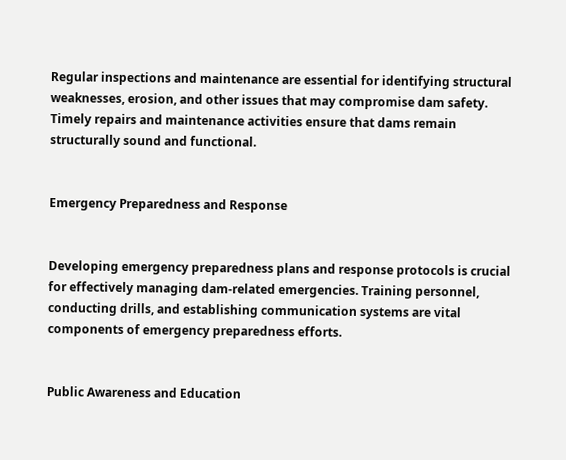Regular inspections and maintenance are essential for identifying structural weaknesses, erosion, and other issues that may compromise dam safety. Timely repairs and maintenance activities ensure that dams remain structurally sound and functional.


Emergency Preparedness and Response


Developing emergency preparedness plans and response protocols is crucial for effectively managing dam-related emergencies. Training personnel, conducting drills, and establishing communication systems are vital components of emergency preparedness efforts.


Public Awareness and Education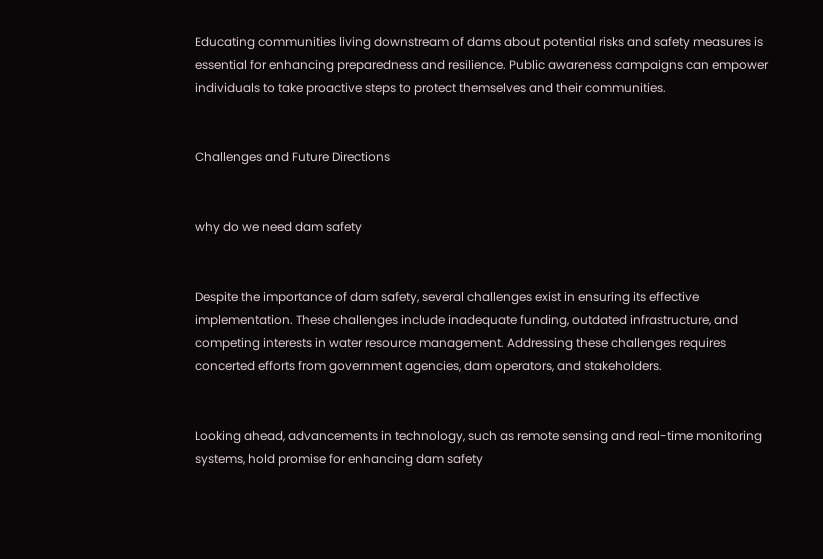Educating communities living downstream of dams about potential risks and safety measures is essential for enhancing preparedness and resilience. Public awareness campaigns can empower individuals to take proactive steps to protect themselves and their communities.


Challenges and Future Directions


why do we need dam safety


Despite the importance of dam safety, several challenges exist in ensuring its effective implementation. These challenges include inadequate funding, outdated infrastructure, and competing interests in water resource management. Addressing these challenges requires concerted efforts from government agencies, dam operators, and stakeholders.


Looking ahead, advancements in technology, such as remote sensing and real-time monitoring systems, hold promise for enhancing dam safety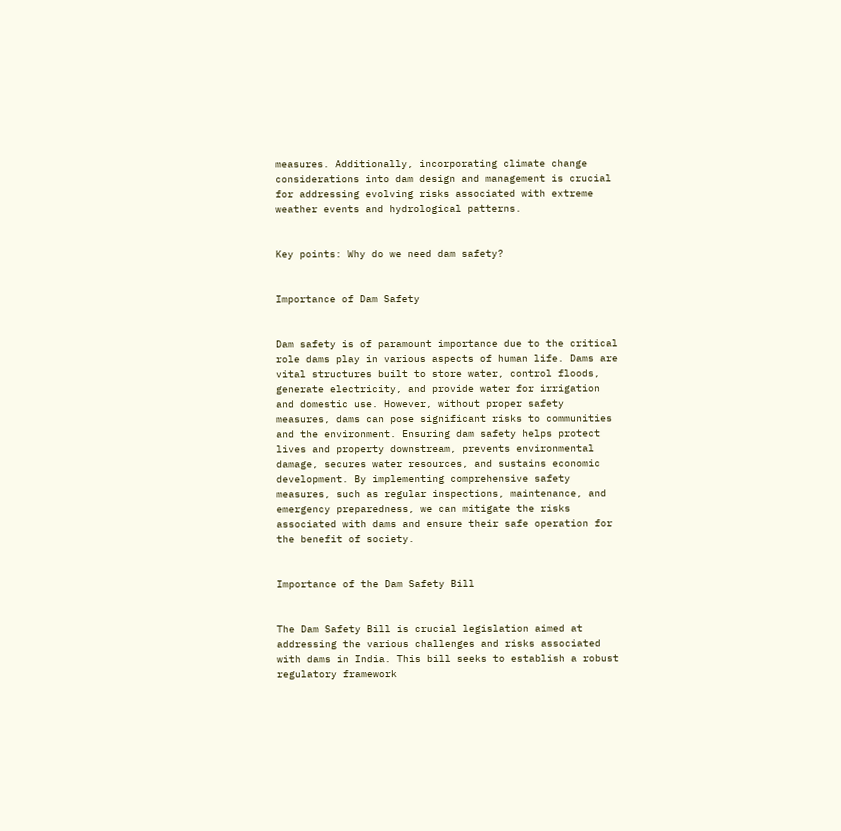measures. Additionally, incorporating climate change considerations into dam design and management is crucial for addressing evolving risks associated with extreme weather events and hydrological patterns.


Key points: Why do we need dam safety?


Importance of Dam Safety


Dam safety is of paramount importance due to the critical role dams play in various aspects of human life. Dams are vital structures built to store water, control floods, generate electricity, and provide water for irrigation and domestic use. However, without proper safety measures, dams can pose significant risks to communities and the environment. Ensuring dam safety helps protect lives and property downstream, prevents environmental damage, secures water resources, and sustains economic development. By implementing comprehensive safety measures, such as regular inspections, maintenance, and emergency preparedness, we can mitigate the risks associated with dams and ensure their safe operation for the benefit of society.


Importance of the Dam Safety Bill


The Dam Safety Bill is crucial legislation aimed at addressing the various challenges and risks associated with dams in India. This bill seeks to establish a robust regulatory framework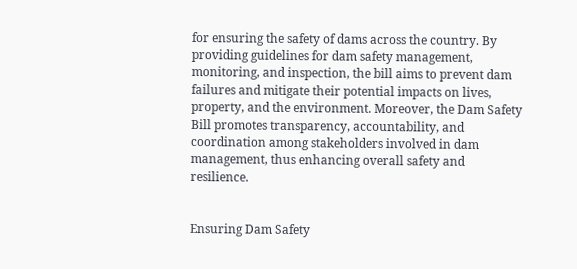for ensuring the safety of dams across the country. By providing guidelines for dam safety management, monitoring, and inspection, the bill aims to prevent dam failures and mitigate their potential impacts on lives, property, and the environment. Moreover, the Dam Safety Bill promotes transparency, accountability, and coordination among stakeholders involved in dam management, thus enhancing overall safety and resilience.


Ensuring Dam Safety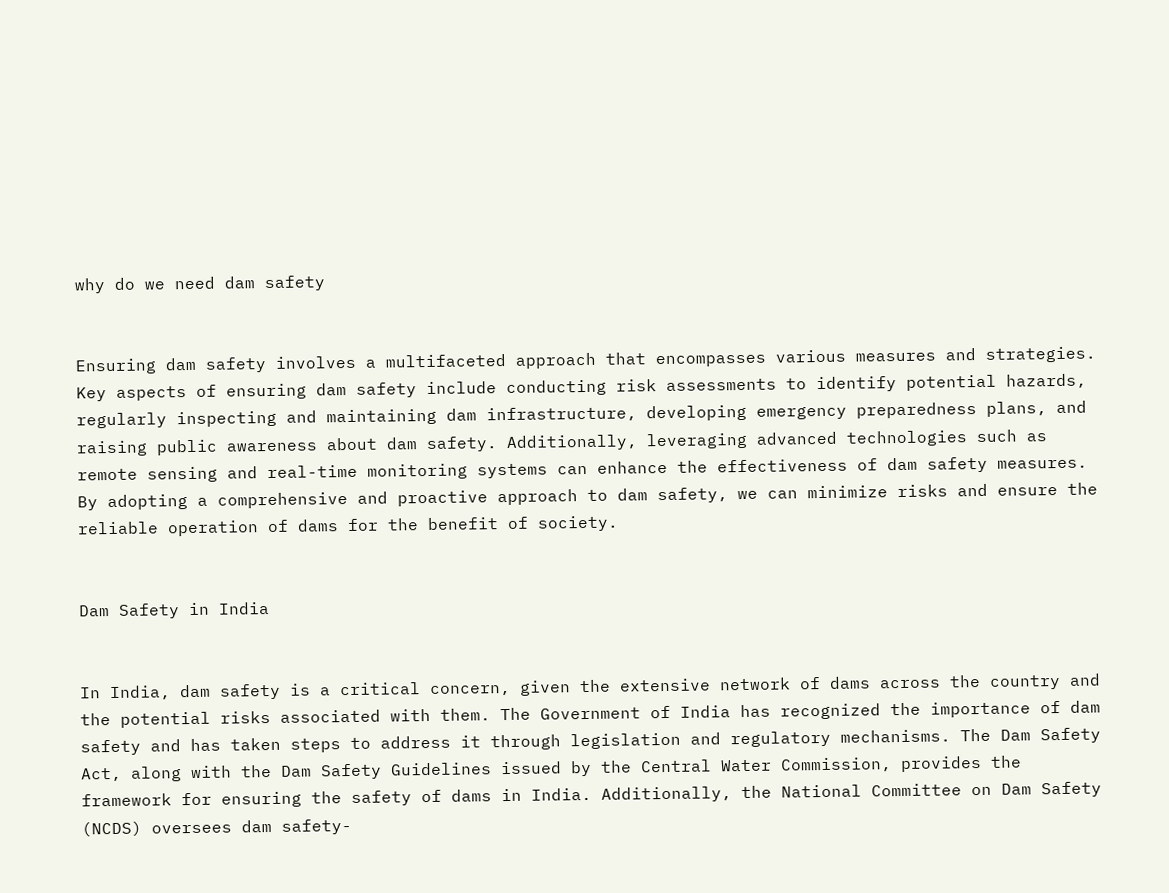why do we need dam safety


Ensuring dam safety involves a multifaceted approach that encompasses various measures and strategies. Key aspects of ensuring dam safety include conducting risk assessments to identify potential hazards, regularly inspecting and maintaining dam infrastructure, developing emergency preparedness plans, and raising public awareness about dam safety. Additionally, leveraging advanced technologies such as remote sensing and real-time monitoring systems can enhance the effectiveness of dam safety measures. By adopting a comprehensive and proactive approach to dam safety, we can minimize risks and ensure the reliable operation of dams for the benefit of society.


Dam Safety in India


In India, dam safety is a critical concern, given the extensive network of dams across the country and the potential risks associated with them. The Government of India has recognized the importance of dam safety and has taken steps to address it through legislation and regulatory mechanisms. The Dam Safety Act, along with the Dam Safety Guidelines issued by the Central Water Commission, provides the framework for ensuring the safety of dams in India. Additionally, the National Committee on Dam Safety (NCDS) oversees dam safety-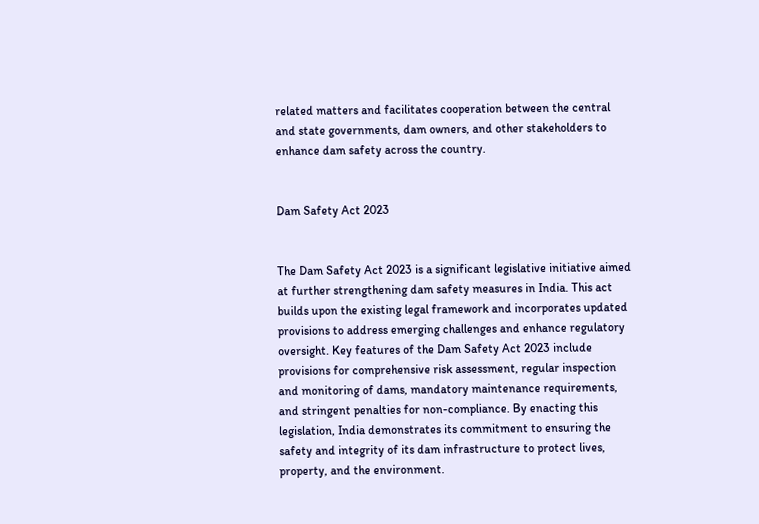related matters and facilitates cooperation between the central and state governments, dam owners, and other stakeholders to enhance dam safety across the country.


Dam Safety Act 2023


The Dam Safety Act 2023 is a significant legislative initiative aimed at further strengthening dam safety measures in India. This act builds upon the existing legal framework and incorporates updated provisions to address emerging challenges and enhance regulatory oversight. Key features of the Dam Safety Act 2023 include provisions for comprehensive risk assessment, regular inspection and monitoring of dams, mandatory maintenance requirements, and stringent penalties for non-compliance. By enacting this legislation, India demonstrates its commitment to ensuring the safety and integrity of its dam infrastructure to protect lives, property, and the environment.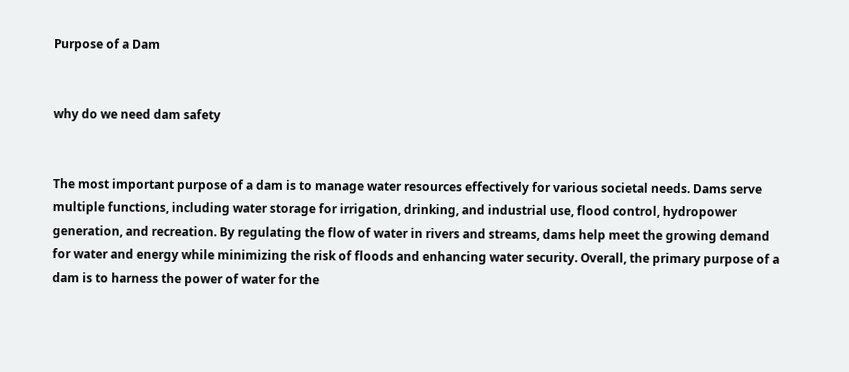Purpose of a Dam


why do we need dam safety


The most important purpose of a dam is to manage water resources effectively for various societal needs. Dams serve multiple functions, including water storage for irrigation, drinking, and industrial use, flood control, hydropower generation, and recreation. By regulating the flow of water in rivers and streams, dams help meet the growing demand for water and energy while minimizing the risk of floods and enhancing water security. Overall, the primary purpose of a dam is to harness the power of water for the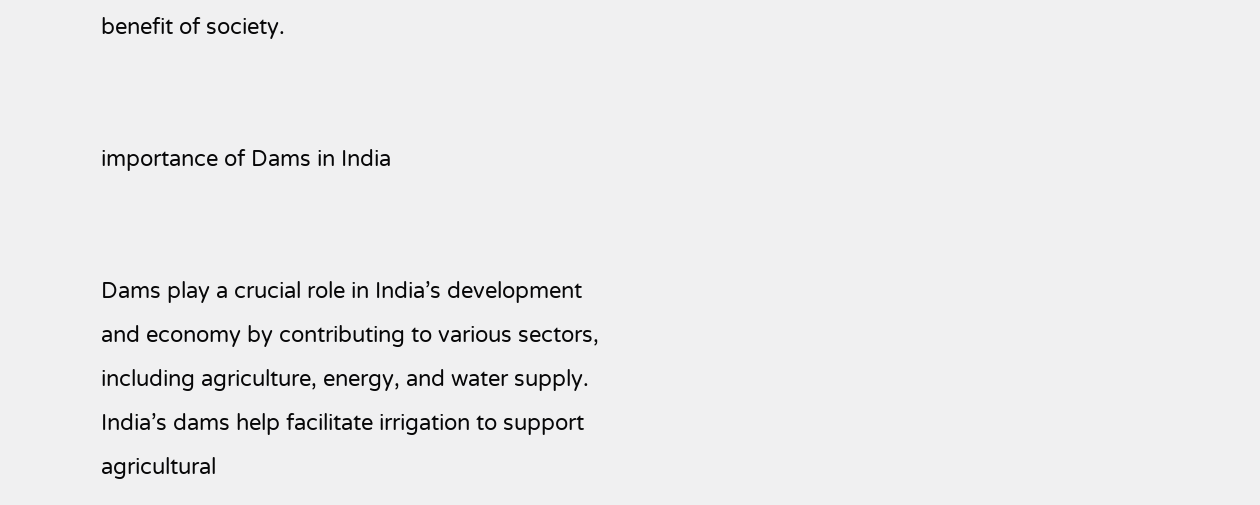benefit of society.


importance of Dams in India


Dams play a crucial role in India’s development and economy by contributing to various sectors, including agriculture, energy, and water supply. India’s dams help facilitate irrigation to support agricultural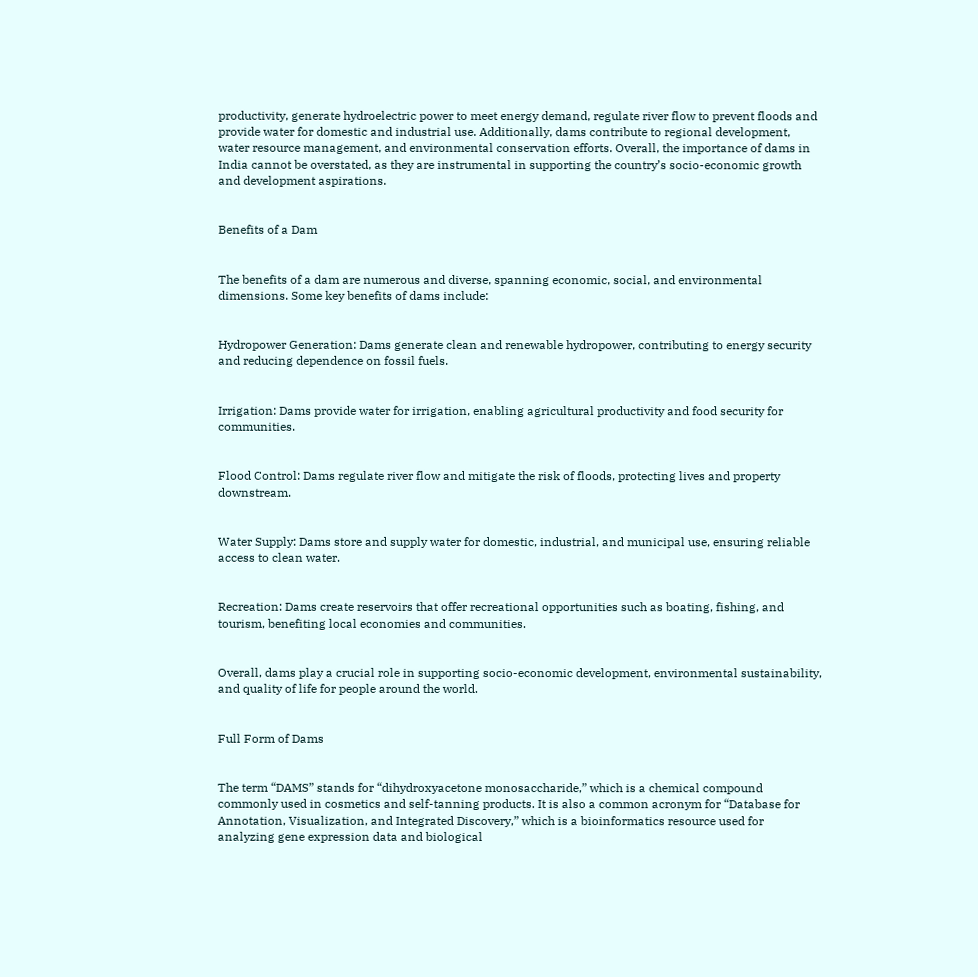productivity, generate hydroelectric power to meet energy demand, regulate river flow to prevent floods and provide water for domestic and industrial use. Additionally, dams contribute to regional development, water resource management, and environmental conservation efforts. Overall, the importance of dams in India cannot be overstated, as they are instrumental in supporting the country’s socio-economic growth and development aspirations.


Benefits of a Dam


The benefits of a dam are numerous and diverse, spanning economic, social, and environmental dimensions. Some key benefits of dams include:


Hydropower Generation: Dams generate clean and renewable hydropower, contributing to energy security and reducing dependence on fossil fuels.


Irrigation: Dams provide water for irrigation, enabling agricultural productivity and food security for communities.


Flood Control: Dams regulate river flow and mitigate the risk of floods, protecting lives and property downstream.


Water Supply: Dams store and supply water for domestic, industrial, and municipal use, ensuring reliable access to clean water.


Recreation: Dams create reservoirs that offer recreational opportunities such as boating, fishing, and tourism, benefiting local economies and communities.


Overall, dams play a crucial role in supporting socio-economic development, environmental sustainability, and quality of life for people around the world.


Full Form of Dams


The term “DAMS” stands for “dihydroxyacetone monosaccharide,” which is a chemical compound commonly used in cosmetics and self-tanning products. It is also a common acronym for “Database for Annotation, Visualization, and Integrated Discovery,” which is a bioinformatics resource used for analyzing gene expression data and biological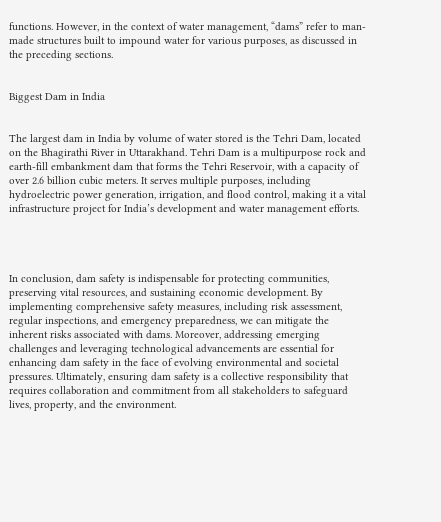functions. However, in the context of water management, “dams” refer to man-made structures built to impound water for various purposes, as discussed in the preceding sections.


Biggest Dam in India


The largest dam in India by volume of water stored is the Tehri Dam, located on the Bhagirathi River in Uttarakhand. Tehri Dam is a multipurpose rock and earth-fill embankment dam that forms the Tehri Reservoir, with a capacity of over 2.6 billion cubic meters. It serves multiple purposes, including hydroelectric power generation, irrigation, and flood control, making it a vital infrastructure project for India’s development and water management efforts.




In conclusion, dam safety is indispensable for protecting communities, preserving vital resources, and sustaining economic development. By implementing comprehensive safety measures, including risk assessment, regular inspections, and emergency preparedness, we can mitigate the inherent risks associated with dams. Moreover, addressing emerging challenges and leveraging technological advancements are essential for enhancing dam safety in the face of evolving environmental and societal pressures. Ultimately, ensuring dam safety is a collective responsibility that requires collaboration and commitment from all stakeholders to safeguard lives, property, and the environment.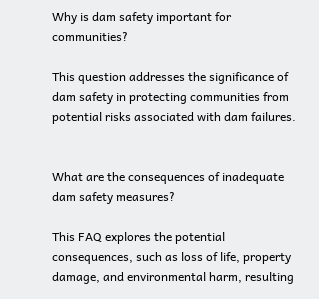Why is dam safety important for communities?

This question addresses the significance of dam safety in protecting communities from potential risks associated with dam failures.


What are the consequences of inadequate dam safety measures?

This FAQ explores the potential consequences, such as loss of life, property damage, and environmental harm, resulting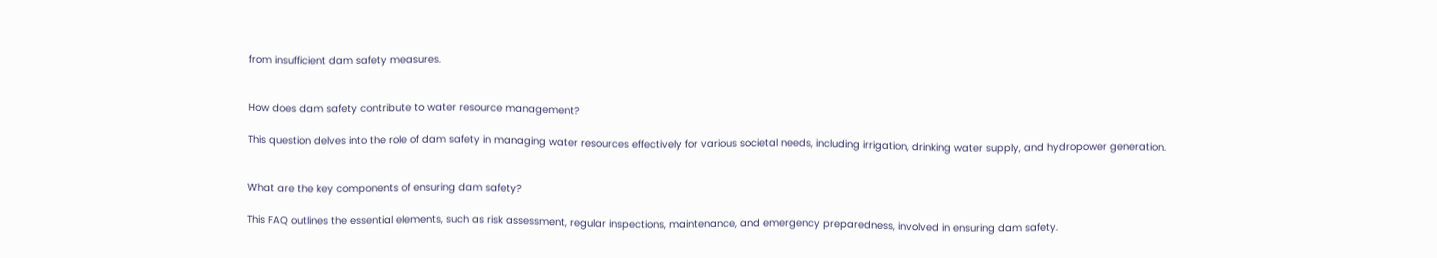from insufficient dam safety measures.


How does dam safety contribute to water resource management?

This question delves into the role of dam safety in managing water resources effectively for various societal needs, including irrigation, drinking water supply, and hydropower generation.


What are the key components of ensuring dam safety?

This FAQ outlines the essential elements, such as risk assessment, regular inspections, maintenance, and emergency preparedness, involved in ensuring dam safety.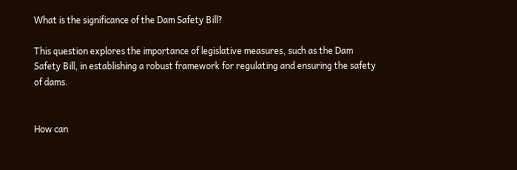What is the significance of the Dam Safety Bill?

This question explores the importance of legislative measures, such as the Dam Safety Bill, in establishing a robust framework for regulating and ensuring the safety of dams.


How can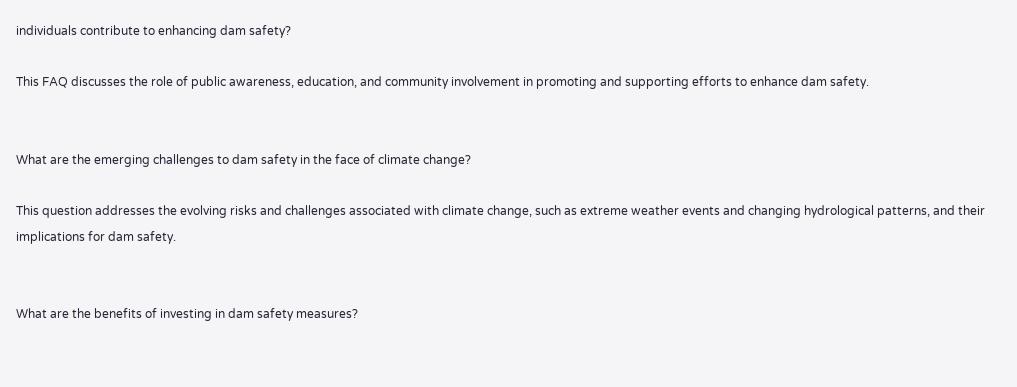individuals contribute to enhancing dam safety?

This FAQ discusses the role of public awareness, education, and community involvement in promoting and supporting efforts to enhance dam safety.


What are the emerging challenges to dam safety in the face of climate change?

This question addresses the evolving risks and challenges associated with climate change, such as extreme weather events and changing hydrological patterns, and their implications for dam safety.


What are the benefits of investing in dam safety measures?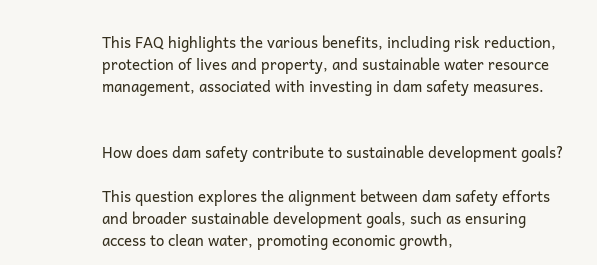This FAQ highlights the various benefits, including risk reduction, protection of lives and property, and sustainable water resource management, associated with investing in dam safety measures.


How does dam safety contribute to sustainable development goals?

This question explores the alignment between dam safety efforts and broader sustainable development goals, such as ensuring access to clean water, promoting economic growth,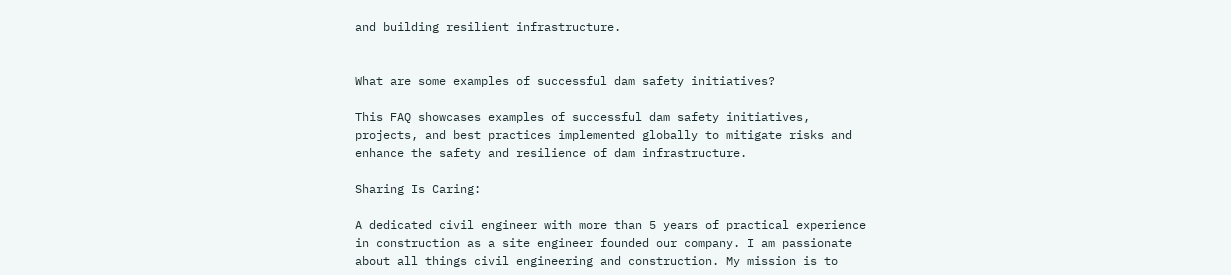and building resilient infrastructure.


What are some examples of successful dam safety initiatives?

This FAQ showcases examples of successful dam safety initiatives, projects, and best practices implemented globally to mitigate risks and enhance the safety and resilience of dam infrastructure.

Sharing Is Caring:

A dedicated civil engineer with more than 5 years of practical experience in construction as a site engineer founded our company. I am passionate about all things civil engineering and construction. My mission is to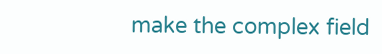make the complex field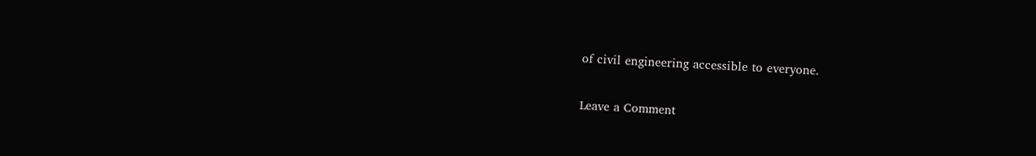of civil engineering accessible to everyone.

Leave a Comment